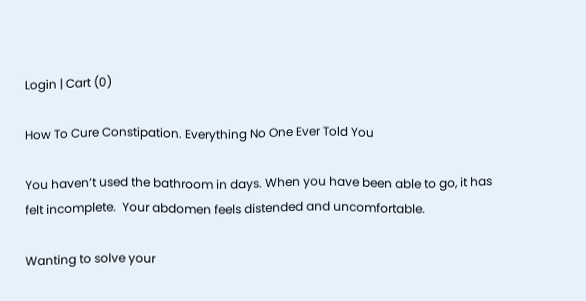Login | Cart (0)

How To Cure Constipation. Everything No One Ever Told You

You haven’t used the bathroom in days. When you have been able to go, it has felt incomplete.  Your abdomen feels distended and uncomfortable.

Wanting to solve your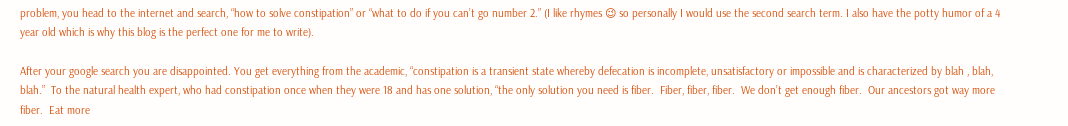problem, you head to the internet and search, “how to solve constipation” or “what to do if you can’t go number 2.” (I like rhymes 😉 so personally I would use the second search term. I also have the potty humor of a 4 year old which is why this blog is the perfect one for me to write).

After your google search you are disappointed. You get everything from the academic, “constipation is a transient state whereby defecation is incomplete, unsatisfactory or impossible and is characterized by blah , blah, blah.”  To the natural health expert, who had constipation once when they were 18 and has one solution, “the only solution you need is fiber.  Fiber, fiber, fiber.  We don’t get enough fiber.  Our ancestors got way more fiber.  Eat more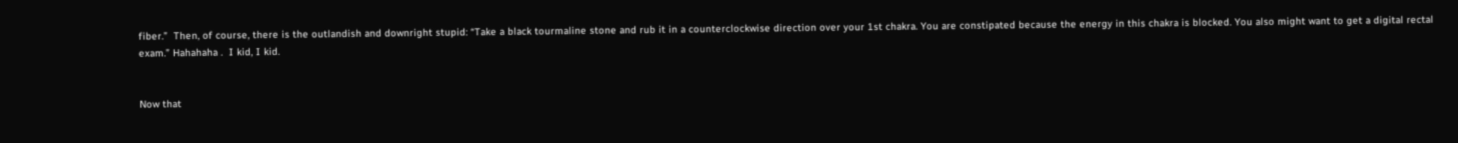fiber.”  Then, of course, there is the outlandish and downright stupid: “Take a black tourmaline stone and rub it in a counterclockwise direction over your 1st chakra. You are constipated because the energy in this chakra is blocked. You also might want to get a digital rectal exam.” Hahahaha .  I kid, I kid.


Now that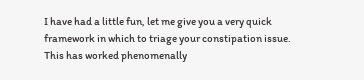I have had a little fun, let me give you a very quick framework in which to triage your constipation issue.  This has worked phenomenally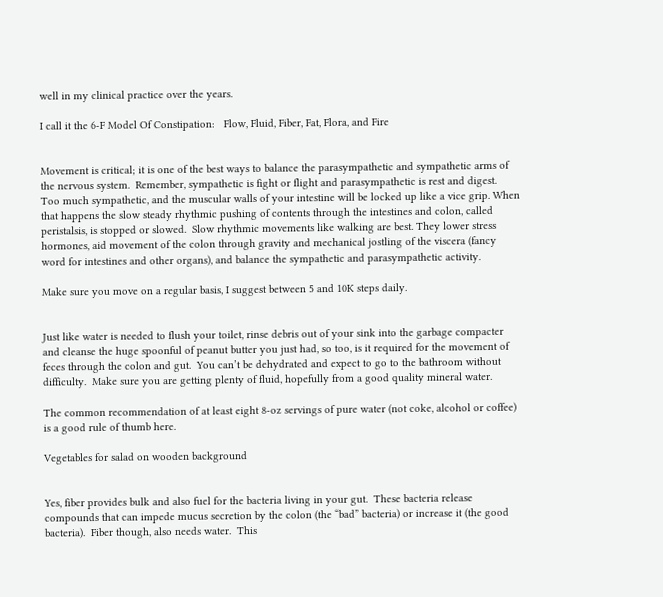well in my clinical practice over the years.

I call it the 6-F Model Of Constipation:   Flow, Fluid, Fiber, Fat, Flora, and Fire


Movement is critical; it is one of the best ways to balance the parasympathetic and sympathetic arms of the nervous system.  Remember, sympathetic is fight or flight and parasympathetic is rest and digest.  Too much sympathetic, and the muscular walls of your intestine will be locked up like a vice grip. When that happens the slow steady rhythmic pushing of contents through the intestines and colon, called peristalsis, is stopped or slowed.  Slow rhythmic movements like walking are best. They lower stress hormones, aid movement of the colon through gravity and mechanical jostling of the viscera (fancy word for intestines and other organs), and balance the sympathetic and parasympathetic activity.

Make sure you move on a regular basis, I suggest between 5 and 10K steps daily.


Just like water is needed to flush your toilet, rinse debris out of your sink into the garbage compacter and cleanse the huge spoonful of peanut butter you just had, so too, is it required for the movement of feces through the colon and gut.  You can’t be dehydrated and expect to go to the bathroom without difficulty.  Make sure you are getting plenty of fluid, hopefully from a good quality mineral water.

The common recommendation of at least eight 8-oz servings of pure water (not coke, alcohol or coffee) is a good rule of thumb here.

Vegetables for salad on wooden background


Yes, fiber provides bulk and also fuel for the bacteria living in your gut.  These bacteria release compounds that can impede mucus secretion by the colon (the “bad” bacteria) or increase it (the good bacteria).  Fiber though, also needs water.  This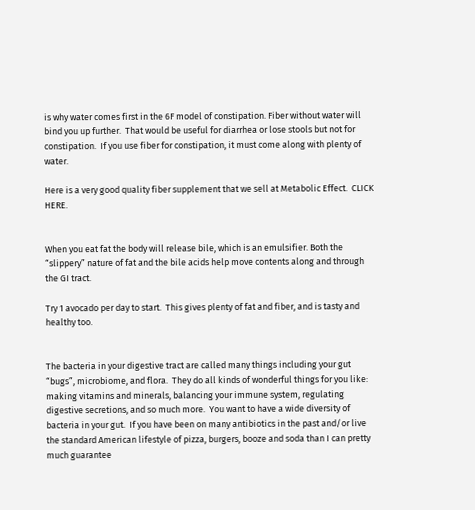is why water comes first in the 6F model of constipation. Fiber without water will bind you up further.  That would be useful for diarrhea or lose stools but not for constipation.  If you use fiber for constipation, it must come along with plenty of water.

Here is a very good quality fiber supplement that we sell at Metabolic Effect.  CLICK HERE.


When you eat fat the body will release bile, which is an emulsifier. Both the “slippery” nature of fat and the bile acids help move contents along and through the GI tract.

Try 1 avocado per day to start.  This gives plenty of fat and fiber, and is tasty and healthy too.


The bacteria in your digestive tract are called many things including your gut “bugs”, microbiome, and flora.  They do all kinds of wonderful things for you like: making vitamins and minerals, balancing your immune system, regulating digestive secretions, and so much more.  You want to have a wide diversity of bacteria in your gut.  If you have been on many antibiotics in the past and/or live the standard American lifestyle of pizza, burgers, booze and soda than I can pretty much guarantee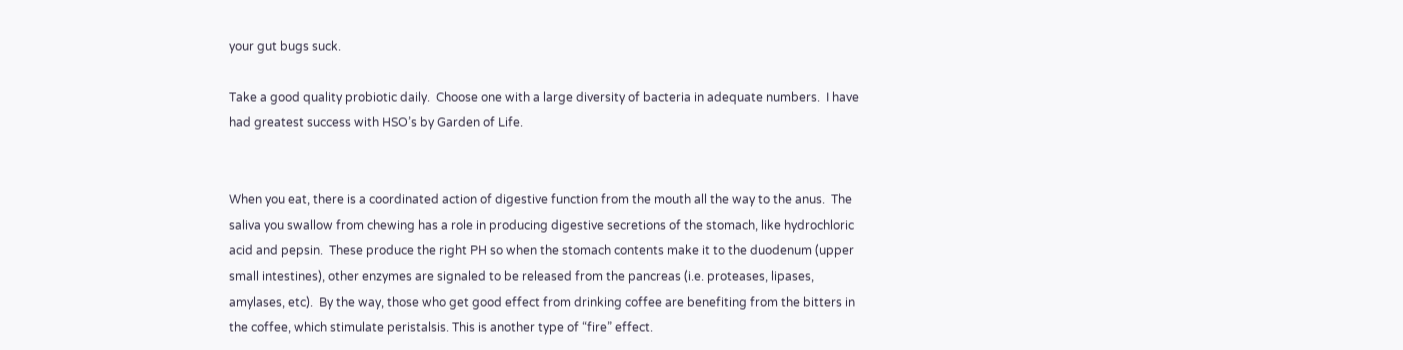your gut bugs suck.

Take a good quality probiotic daily.  Choose one with a large diversity of bacteria in adequate numbers.  I have had greatest success with HSO’s by Garden of Life.


When you eat, there is a coordinated action of digestive function from the mouth all the way to the anus.  The saliva you swallow from chewing has a role in producing digestive secretions of the stomach, like hydrochloric acid and pepsin.  These produce the right PH so when the stomach contents make it to the duodenum (upper small intestines), other enzymes are signaled to be released from the pancreas (i.e. proteases, lipases, amylases, etc).  By the way, those who get good effect from drinking coffee are benefiting from the bitters in the coffee, which stimulate peristalsis. This is another type of “fire” effect.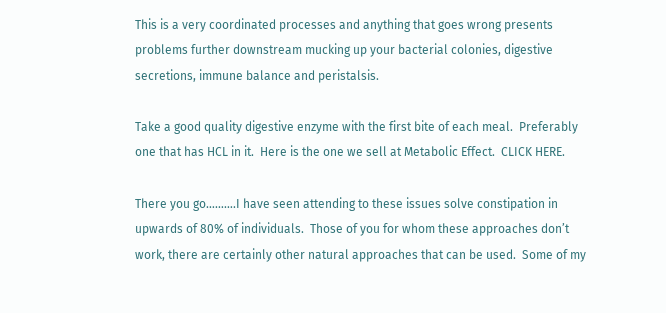This is a very coordinated processes and anything that goes wrong presents problems further downstream mucking up your bacterial colonies, digestive secretions, immune balance and peristalsis.

Take a good quality digestive enzyme with the first bite of each meal.  Preferably one that has HCL in it.  Here is the one we sell at Metabolic Effect.  CLICK HERE.

There you go……….I have seen attending to these issues solve constipation in upwards of 80% of individuals.  Those of you for whom these approaches don’t work, there are certainly other natural approaches that can be used.  Some of my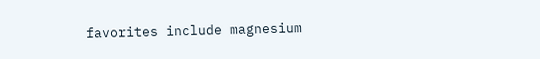favorites include magnesium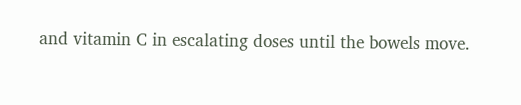and vitamin C in escalating doses until the bowels move.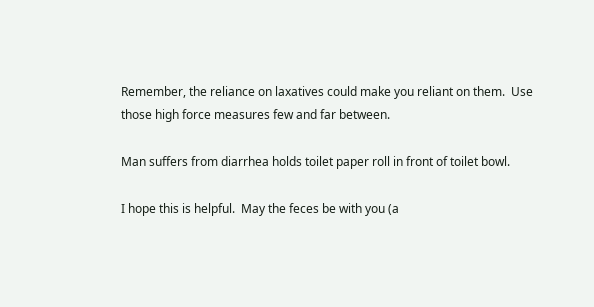Remember, the reliance on laxatives could make you reliant on them.  Use those high force measures few and far between.

Man suffers from diarrhea holds toilet paper roll in front of toilet bowl.

I hope this is helpful.  May the feces be with you (a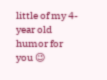little of my 4-year old humor for you 😉